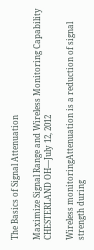The Basics of Signal Attenuation

Maximize Signal Range and Wireless Monitoring Capability
CHESTERLAND OH—July 12, 2012

Wireless monitoringAttenuation is a reduction of signal strength during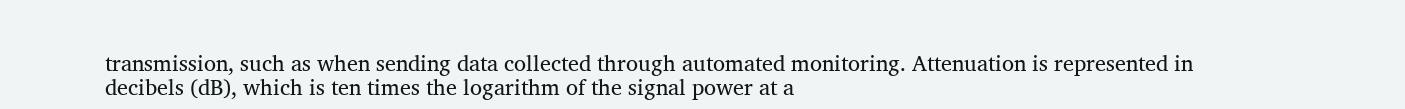transmission, such as when sending data collected through automated monitoring. Attenuation is represented in decibels (dB), which is ten times the logarithm of the signal power at a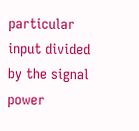particular input divided by the signal power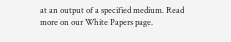at an output of a specified medium. Read more on our White Papers page.